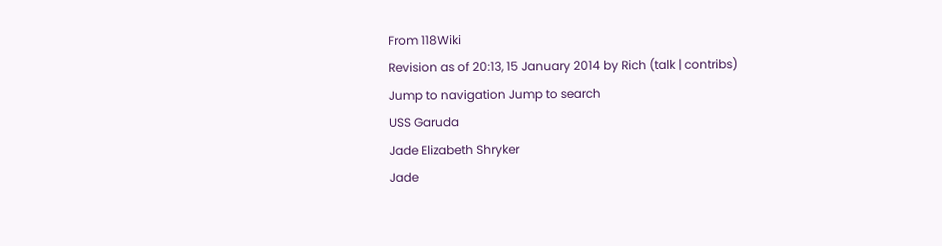From 118Wiki
Revision as of 20:13, 15 January 2014 by Rich (talk | contribs)
Jump to navigation Jump to search
USS Garuda
Jade Elizabeth Shryker
Jade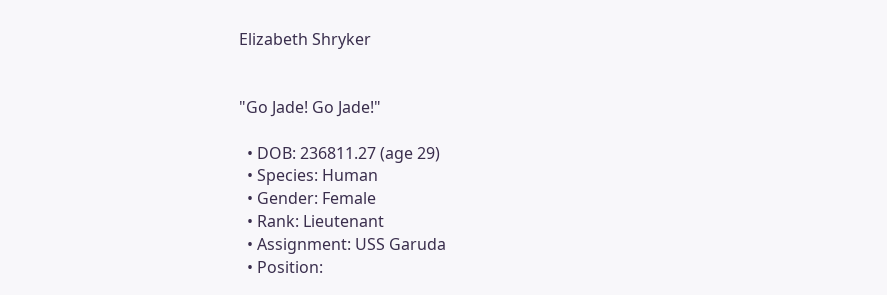Elizabeth Shryker


"Go Jade! Go Jade!"

  • DOB: 236811.27 (age 29)
  • Species: Human
  • Gender: Female
  • Rank: Lieutenant
  • Assignment: USS Garuda
  • Position: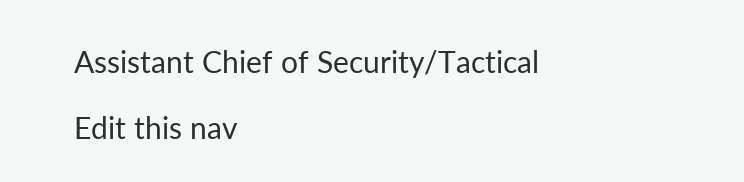Assistant Chief of Security/Tactical

Edit this nav